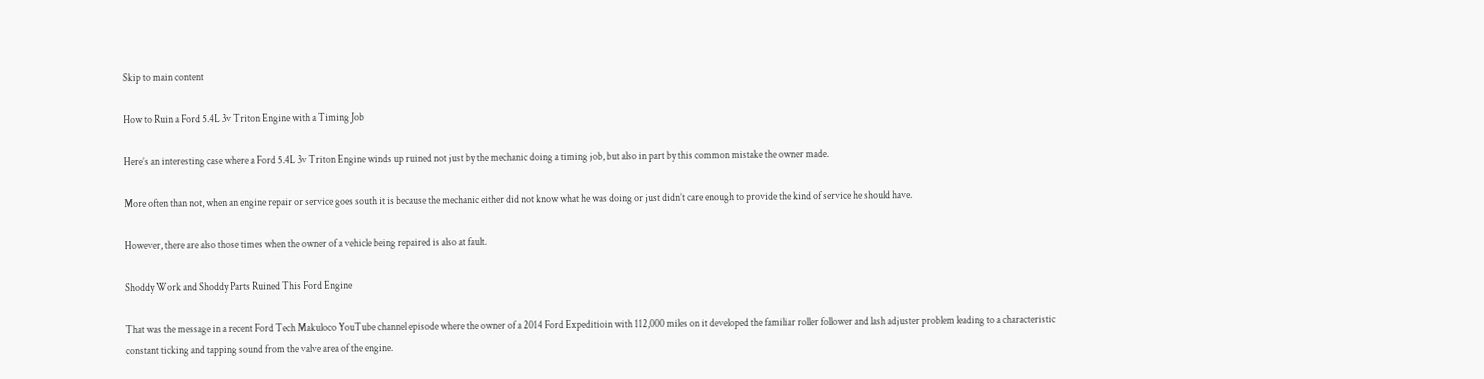Skip to main content

How to Ruin a Ford 5.4L 3v Triton Engine with a Timing Job

Here’s an interesting case where a Ford 5.4L 3v Triton Engine winds up ruined not just by the mechanic doing a timing job, but also in part by this common mistake the owner made.

More often than not, when an engine repair or service goes south it is because the mechanic either did not know what he was doing or just didn’t care enough to provide the kind of service he should have.

However, there are also those times when the owner of a vehicle being repaired is also at fault.

Shoddy Work and Shoddy Parts Ruined This Ford Engine

That was the message in a recent Ford Tech Makuloco YouTube channel episode where the owner of a 2014 Ford Expeditioin with 112,000 miles on it developed the familiar roller follower and lash adjuster problem leading to a characteristic constant ticking and tapping sound from the valve area of the engine.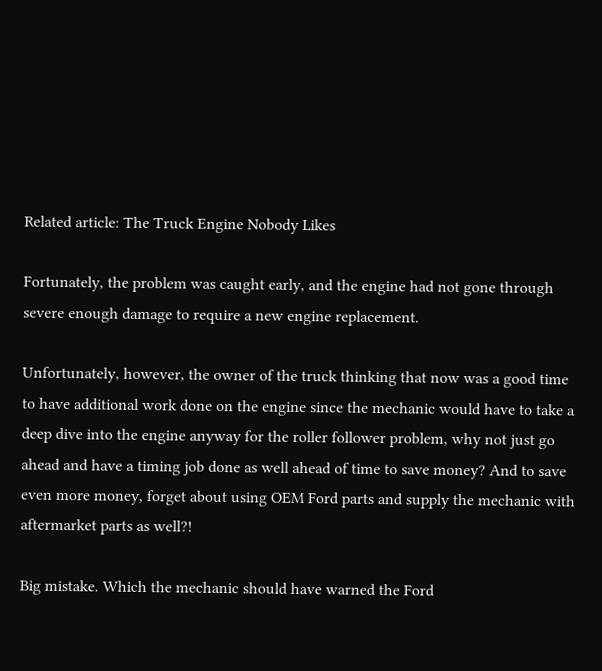Related article: The Truck Engine Nobody Likes

Fortunately, the problem was caught early, and the engine had not gone through severe enough damage to require a new engine replacement.

Unfortunately, however, the owner of the truck thinking that now was a good time to have additional work done on the engine since the mechanic would have to take a deep dive into the engine anyway for the roller follower problem, why not just go ahead and have a timing job done as well ahead of time to save money? And to save even more money, forget about using OEM Ford parts and supply the mechanic with aftermarket parts as well?!

Big mistake. Which the mechanic should have warned the Ford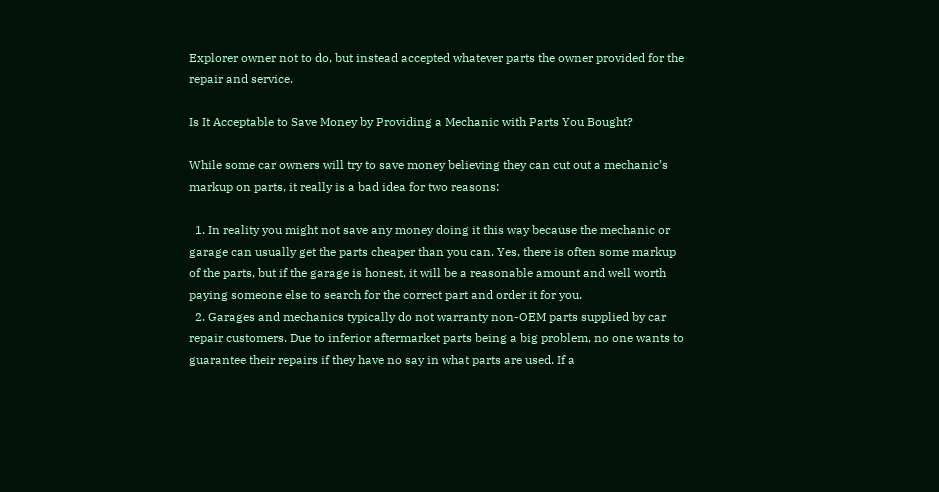Explorer owner not to do, but instead accepted whatever parts the owner provided for the repair and service.

Is It Acceptable to Save Money by Providing a Mechanic with Parts You Bought?

While some car owners will try to save money believing they can cut out a mechanic’s markup on parts, it really is a bad idea for two reasons:

  1. In reality you might not save any money doing it this way because the mechanic or garage can usually get the parts cheaper than you can. Yes, there is often some markup of the parts, but if the garage is honest, it will be a reasonable amount and well worth paying someone else to search for the correct part and order it for you.
  2. Garages and mechanics typically do not warranty non-OEM parts supplied by car repair customers. Due to inferior aftermarket parts being a big problem, no one wants to guarantee their repairs if they have no say in what parts are used. If a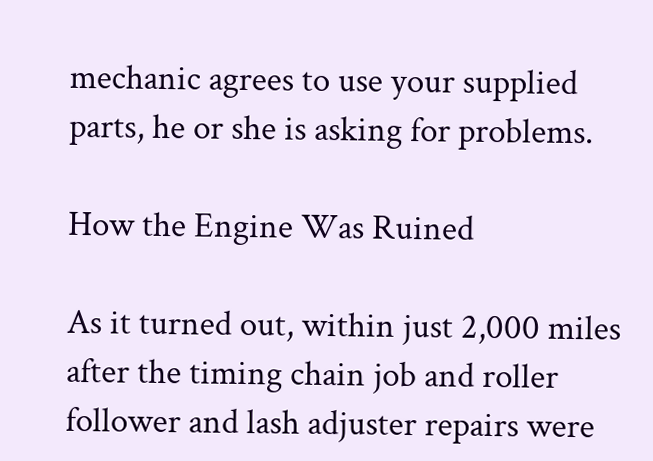mechanic agrees to use your supplied parts, he or she is asking for problems.

How the Engine Was Ruined

As it turned out, within just 2,000 miles after the timing chain job and roller follower and lash adjuster repairs were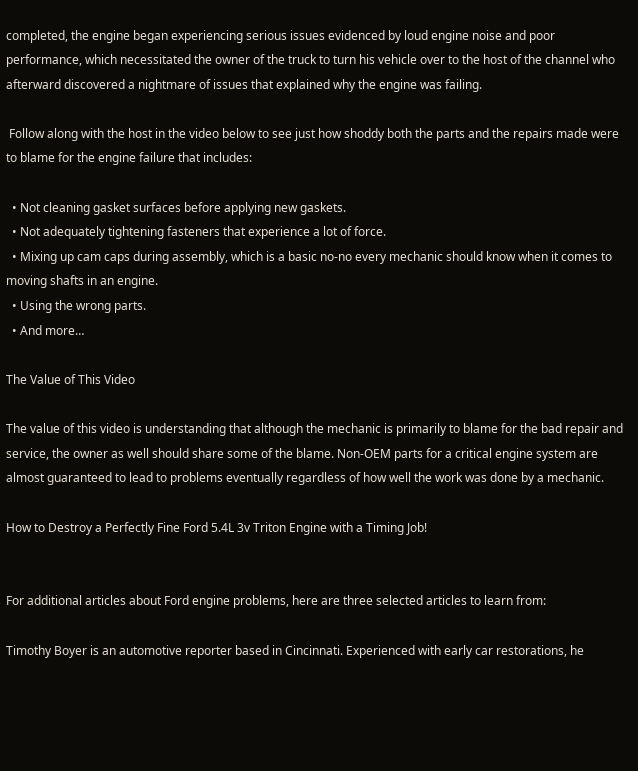completed, the engine began experiencing serious issues evidenced by loud engine noise and poor performance, which necessitated the owner of the truck to turn his vehicle over to the host of the channel who afterward discovered a nightmare of issues that explained why the engine was failing.

 Follow along with the host in the video below to see just how shoddy both the parts and the repairs made were to blame for the engine failure that includes:

  • Not cleaning gasket surfaces before applying new gaskets.
  • Not adequately tightening fasteners that experience a lot of force.
  • Mixing up cam caps during assembly, which is a basic no-no every mechanic should know when it comes to moving shafts in an engine.
  • Using the wrong parts.
  • And more…

The Value of This Video

The value of this video is understanding that although the mechanic is primarily to blame for the bad repair and service, the owner as well should share some of the blame. Non-OEM parts for a critical engine system are almost guaranteed to lead to problems eventually regardless of how well the work was done by a mechanic.

How to Destroy a Perfectly Fine Ford 5.4L 3v Triton Engine with a Timing Job!


For additional articles about Ford engine problems, here are three selected articles to learn from:

Timothy Boyer is an automotive reporter based in Cincinnati. Experienced with early car restorations, he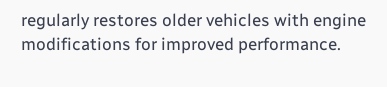regularly restores older vehicles with engine modifications for improved performance.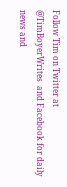Follow Tim on Twitter at @TimBoyerWrites  and Facebook for daily news and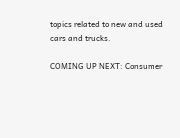topics related to new and used cars and trucks.

COMING UP NEXT: Consumer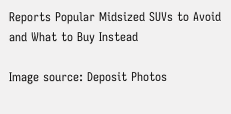Reports Popular Midsized SUVs to Avoid and What to Buy Instead

Image source: Deposit Photos